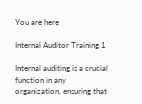You are here

Internal Auditor Training 1

Internal auditing is a crucial function in any organization, ensuring that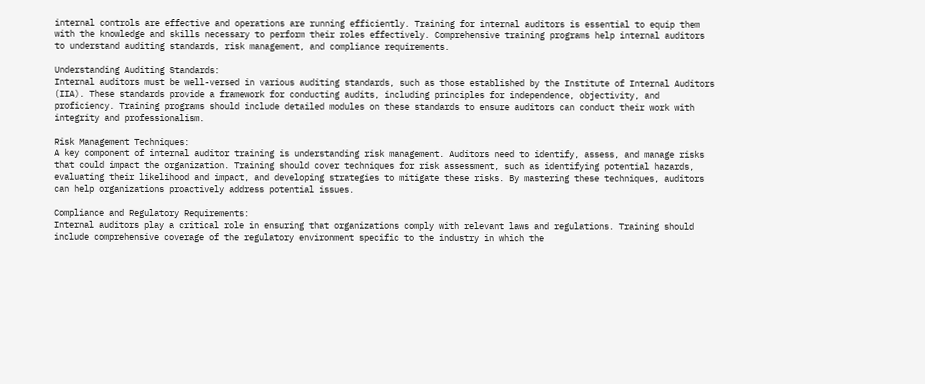internal controls are effective and operations are running efficiently. Training for internal auditors is essential to equip them with the knowledge and skills necessary to perform their roles effectively. Comprehensive training programs help internal auditors to understand auditing standards, risk management, and compliance requirements.

Understanding Auditing Standards:
Internal auditors must be well-versed in various auditing standards, such as those established by the Institute of Internal Auditors (IIA). These standards provide a framework for conducting audits, including principles for independence, objectivity, and proficiency. Training programs should include detailed modules on these standards to ensure auditors can conduct their work with integrity and professionalism.

Risk Management Techniques:
A key component of internal auditor training is understanding risk management. Auditors need to identify, assess, and manage risks that could impact the organization. Training should cover techniques for risk assessment, such as identifying potential hazards, evaluating their likelihood and impact, and developing strategies to mitigate these risks. By mastering these techniques, auditors can help organizations proactively address potential issues.

Compliance and Regulatory Requirements:
Internal auditors play a critical role in ensuring that organizations comply with relevant laws and regulations. Training should include comprehensive coverage of the regulatory environment specific to the industry in which the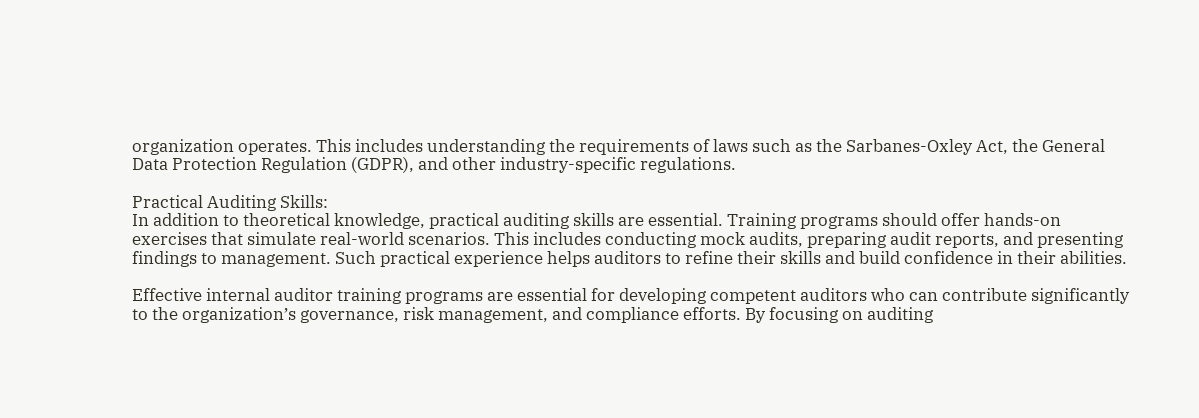organization operates. This includes understanding the requirements of laws such as the Sarbanes-Oxley Act, the General Data Protection Regulation (GDPR), and other industry-specific regulations.

Practical Auditing Skills:
In addition to theoretical knowledge, practical auditing skills are essential. Training programs should offer hands-on exercises that simulate real-world scenarios. This includes conducting mock audits, preparing audit reports, and presenting findings to management. Such practical experience helps auditors to refine their skills and build confidence in their abilities.

Effective internal auditor training programs are essential for developing competent auditors who can contribute significantly to the organization’s governance, risk management, and compliance efforts. By focusing on auditing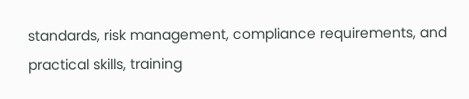standards, risk management, compliance requirements, and practical skills, training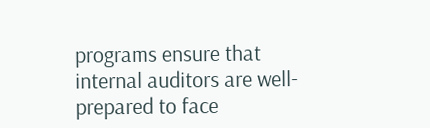programs ensure that internal auditors are well-prepared to face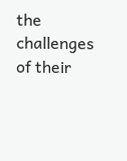the challenges of their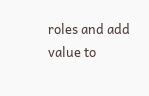roles and add value to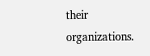their organizations.